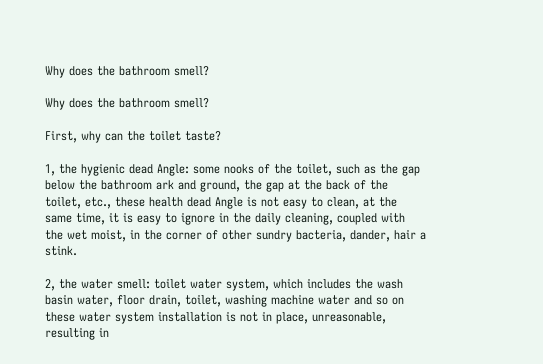Why does the bathroom smell?

Why does the bathroom smell?

First, why can the toilet taste?

1, the hygienic dead Angle: some nooks of the toilet, such as the gap below the bathroom ark and ground, the gap at the back of the toilet, etc., these health dead Angle is not easy to clean, at the same time, it is easy to ignore in the daily cleaning, coupled with the wet moist, in the corner of other sundry bacteria, dander, hair a stink.

2, the water smell: toilet water system, which includes the wash basin water, floor drain, toilet, washing machine water and so on these water system installation is not in place, unreasonable, resulting in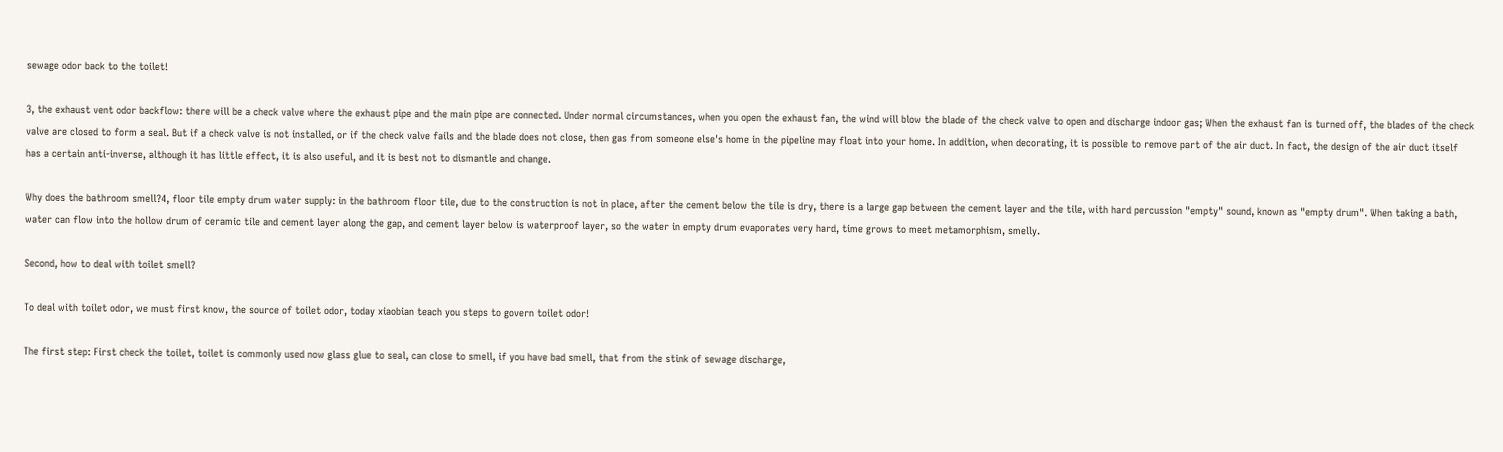sewage odor back to the toilet!

3, the exhaust vent odor backflow: there will be a check valve where the exhaust pipe and the main pipe are connected. Under normal circumstances, when you open the exhaust fan, the wind will blow the blade of the check valve to open and discharge indoor gas; When the exhaust fan is turned off, the blades of the check valve are closed to form a seal. But if a check valve is not installed, or if the check valve fails and the blade does not close, then gas from someone else's home in the pipeline may float into your home. In addition, when decorating, it is possible to remove part of the air duct. In fact, the design of the air duct itself has a certain anti-inverse, although it has little effect, it is also useful, and it is best not to dismantle and change.

Why does the bathroom smell?4, floor tile empty drum water supply: in the bathroom floor tile, due to the construction is not in place, after the cement below the tile is dry, there is a large gap between the cement layer and the tile, with hard percussion "empty" sound, known as "empty drum". When taking a bath, water can flow into the hollow drum of ceramic tile and cement layer along the gap, and cement layer below is waterproof layer, so the water in empty drum evaporates very hard, time grows to meet metamorphism, smelly.

Second, how to deal with toilet smell?

To deal with toilet odor, we must first know, the source of toilet odor, today xiaobian teach you steps to govern toilet odor!

The first step: First check the toilet, toilet is commonly used now glass glue to seal, can close to smell, if you have bad smell, that from the stink of sewage discharge,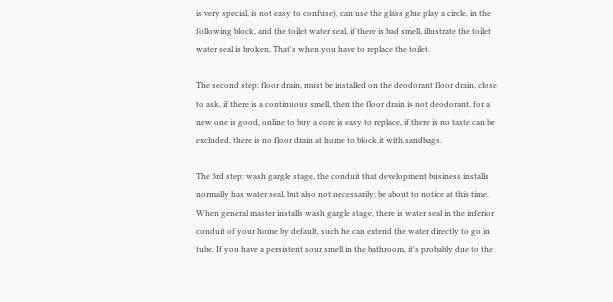is very special, is not easy to confuse), can use the glass glue play a circle, in the following block, and the toilet water seal, if there is bad smell, illustrate the toilet water seal is broken, That's when you have to replace the toilet.

The second step: floor drain, must be installed on the deodorant floor drain, close to ask, if there is a continuous smell, then the floor drain is not deodorant, for a new one is good, online to buy a core is easy to replace, if there is no taste can be excluded, there is no floor drain at home to block it with sandbags.

The 3rd step: wash gargle stage, the conduit that development business installs normally has water seal, but also not necessarily, be about to notice at this time. When general master installs wash gargle stage, there is water seal in the inferior conduit of your home by default, such he can extend the water directly to go in tube. If you have a persistent sour smell in the bathroom, it's probably due to the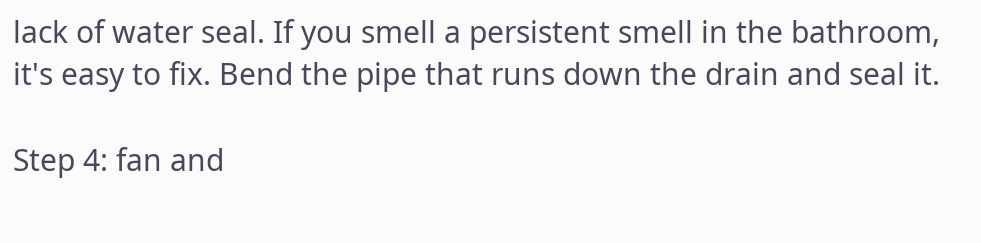lack of water seal. If you smell a persistent smell in the bathroom, it's easy to fix. Bend the pipe that runs down the drain and seal it.

Step 4: fan and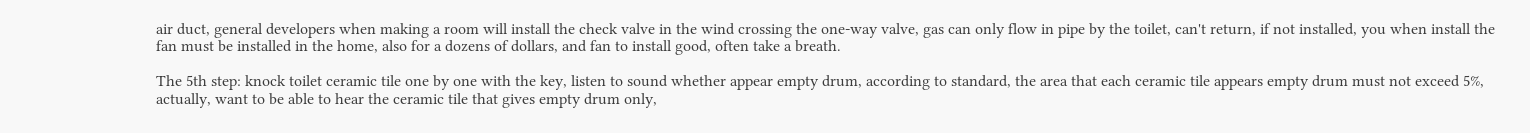air duct, general developers when making a room will install the check valve in the wind crossing the one-way valve, gas can only flow in pipe by the toilet, can't return, if not installed, you when install the fan must be installed in the home, also for a dozens of dollars, and fan to install good, often take a breath.

The 5th step: knock toilet ceramic tile one by one with the key, listen to sound whether appear empty drum, according to standard, the area that each ceramic tile appears empty drum must not exceed 5%, actually, want to be able to hear the ceramic tile that gives empty drum only,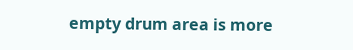empty drum area is more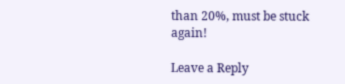than 20%, must be stuck again!

Leave a Reply